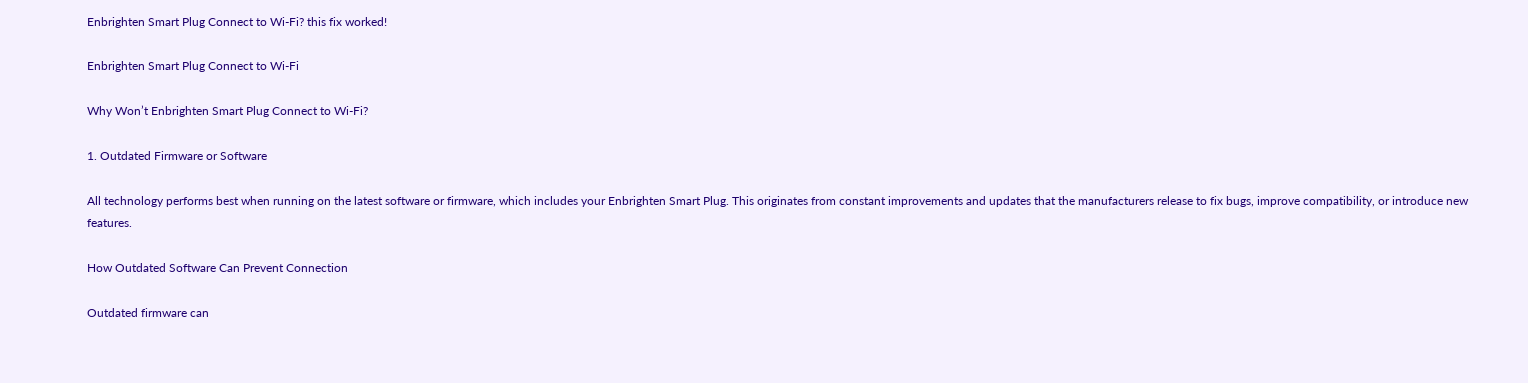Enbrighten Smart Plug Connect to Wi-Fi? this fix worked!

Enbrighten Smart Plug Connect to Wi-Fi

Why Won’t Enbrighten Smart Plug Connect to Wi-Fi?

1. Outdated Firmware or Software

All technology performs best when running on the latest software or firmware, which includes your Enbrighten Smart Plug. This originates from constant improvements and updates that the manufacturers release to fix bugs, improve compatibility, or introduce new features.

How Outdated Software Can Prevent Connection

Outdated firmware can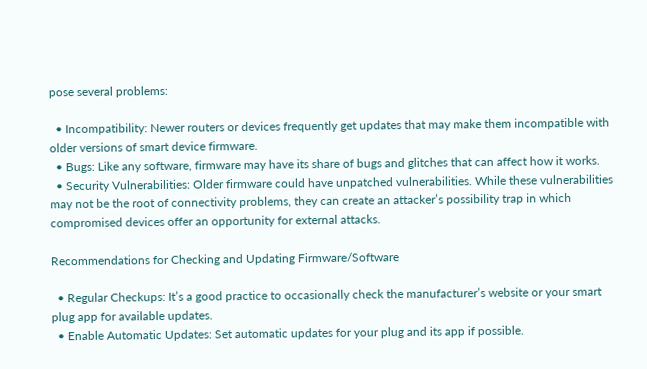pose several problems:

  • Incompatibility: Newer routers or devices frequently get updates that may make them incompatible with older versions of smart device firmware.
  • Bugs: Like any software, firmware may have its share of bugs and glitches that can affect how it works.
  • Security Vulnerabilities: Older firmware could have unpatched vulnerabilities. While these vulnerabilities may not be the root of connectivity problems, they can create an attacker’s possibility trap in which compromised devices offer an opportunity for external attacks.

Recommendations for Checking and Updating Firmware/Software

  • Regular Checkups: It’s a good practice to occasionally check the manufacturer’s website or your smart plug app for available updates.
  • Enable Automatic Updates: Set automatic updates for your plug and its app if possible.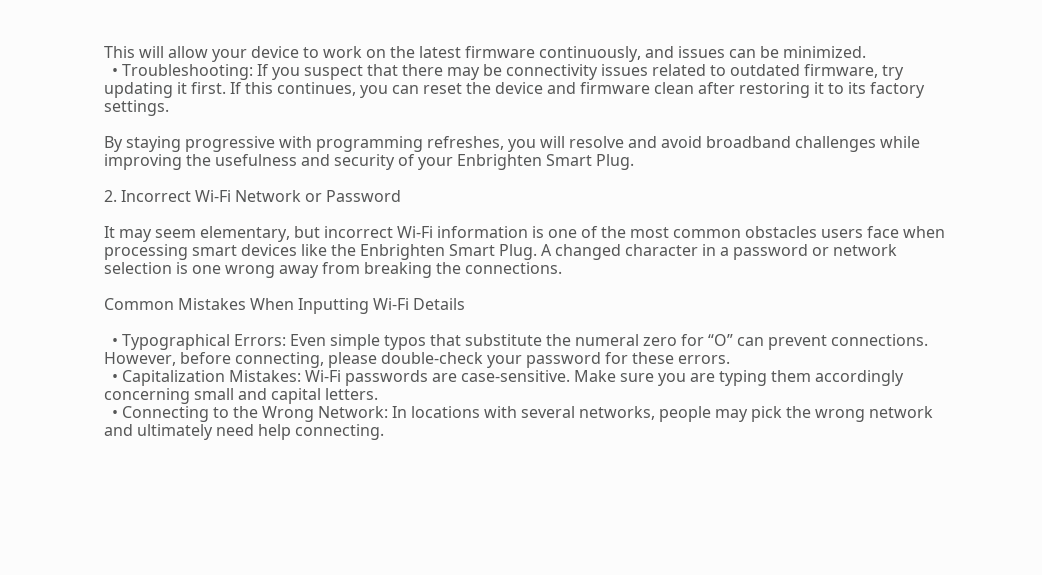This will allow your device to work on the latest firmware continuously, and issues can be minimized.
  • Troubleshooting: If you suspect that there may be connectivity issues related to outdated firmware, try updating it first. If this continues, you can reset the device and firmware clean after restoring it to its factory settings.

By staying progressive with programming refreshes, you will resolve and avoid broadband challenges while improving the usefulness and security of your Enbrighten Smart Plug.

2. Incorrect Wi-Fi Network or Password

It may seem elementary, but incorrect Wi-Fi information is one of the most common obstacles users face when processing smart devices like the Enbrighten Smart Plug. A changed character in a password or network selection is one wrong away from breaking the connections.

Common Mistakes When Inputting Wi-Fi Details

  • Typographical Errors: Even simple typos that substitute the numeral zero for “O” can prevent connections. However, before connecting, please double-check your password for these errors.
  • Capitalization Mistakes: Wi-Fi passwords are case-sensitive. Make sure you are typing them accordingly concerning small and capital letters.
  • Connecting to the Wrong Network: In locations with several networks, people may pick the wrong network and ultimately need help connecting.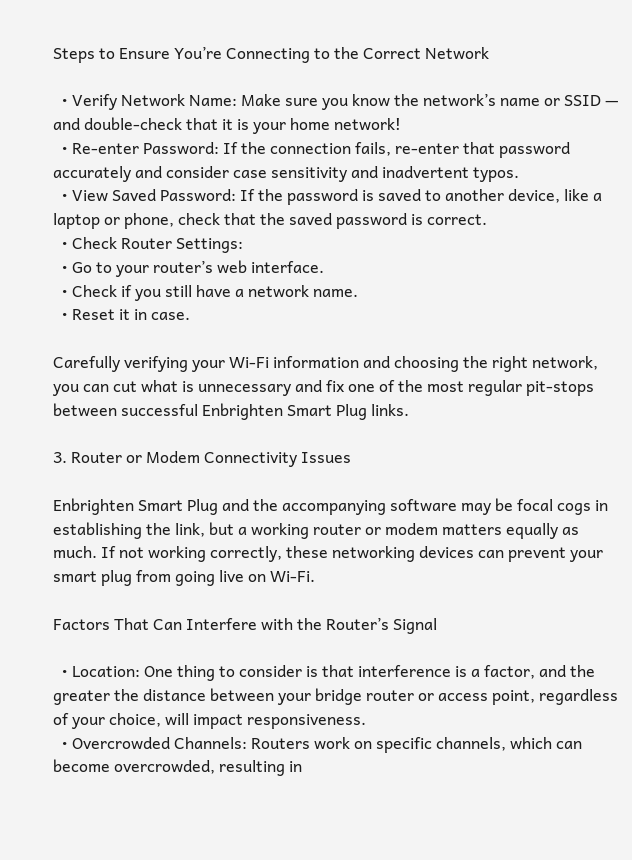Steps to Ensure You’re Connecting to the Correct Network

  • Verify Network Name: Make sure you know the network’s name or SSID — and double-check that it is your home network!
  • Re-enter Password: If the connection fails, re-enter that password accurately and consider case sensitivity and inadvertent typos.
  • View Saved Password: If the password is saved to another device, like a laptop or phone, check that the saved password is correct.
  • Check Router Settings:
  • Go to your router’s web interface.
  • Check if you still have a network name.
  • Reset it in case.

Carefully verifying your Wi-Fi information and choosing the right network, you can cut what is unnecessary and fix one of the most regular pit-stops between successful Enbrighten Smart Plug links.

3. Router or Modem Connectivity Issues

Enbrighten Smart Plug and the accompanying software may be focal cogs in establishing the link, but a working router or modem matters equally as much. If not working correctly, these networking devices can prevent your smart plug from going live on Wi-Fi.

Factors That Can Interfere with the Router’s Signal

  • Location: One thing to consider is that interference is a factor, and the greater the distance between your bridge router or access point, regardless of your choice, will impact responsiveness.
  • Overcrowded Channels: Routers work on specific channels, which can become overcrowded, resulting in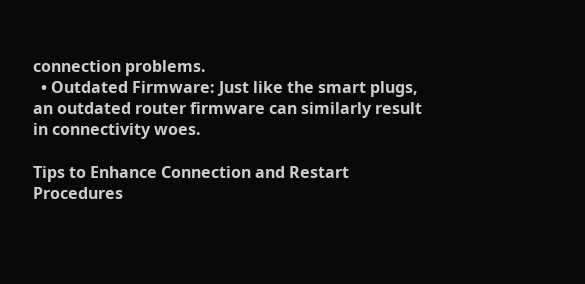connection problems.
  • Outdated Firmware: Just like the smart plugs, an outdated router firmware can similarly result in connectivity woes.

Tips to Enhance Connection and Restart Procedures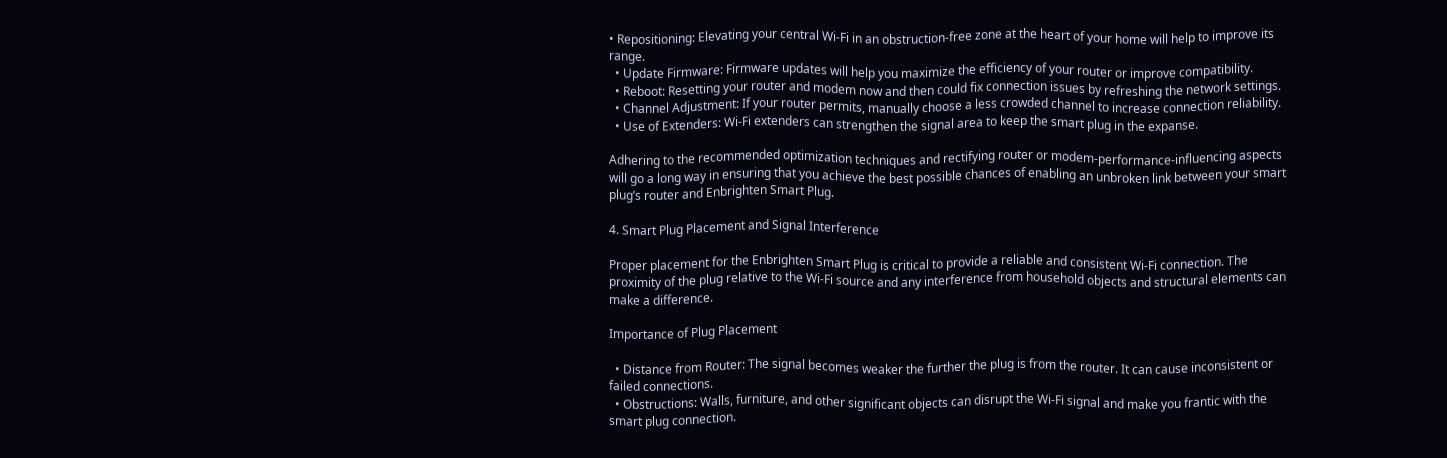• Repositioning: Elevating your central Wi-Fi in an obstruction-free zone at the heart of your home will help to improve its range.
  • Update Firmware: Firmware updates will help you maximize the efficiency of your router or improve compatibility.
  • Reboot: Resetting your router and modem now and then could fix connection issues by refreshing the network settings.
  • Channel Adjustment: If your router permits, manually choose a less crowded channel to increase connection reliability.
  • Use of Extenders: Wi-Fi extenders can strengthen the signal area to keep the smart plug in the expanse.

Adhering to the recommended optimization techniques and rectifying router or modem-performance-influencing aspects will go a long way in ensuring that you achieve the best possible chances of enabling an unbroken link between your smart plug’s router and Enbrighten Smart Plug.

4. Smart Plug Placement and Signal Interference

Proper placement for the Enbrighten Smart Plug is critical to provide a reliable and consistent Wi-Fi connection. The proximity of the plug relative to the Wi-Fi source and any interference from household objects and structural elements can make a difference.

Importance of Plug Placement

  • Distance from Router: The signal becomes weaker the further the plug is from the router. It can cause inconsistent or failed connections.
  • Obstructions: Walls, furniture, and other significant objects can disrupt the Wi-Fi signal and make you frantic with the smart plug connection.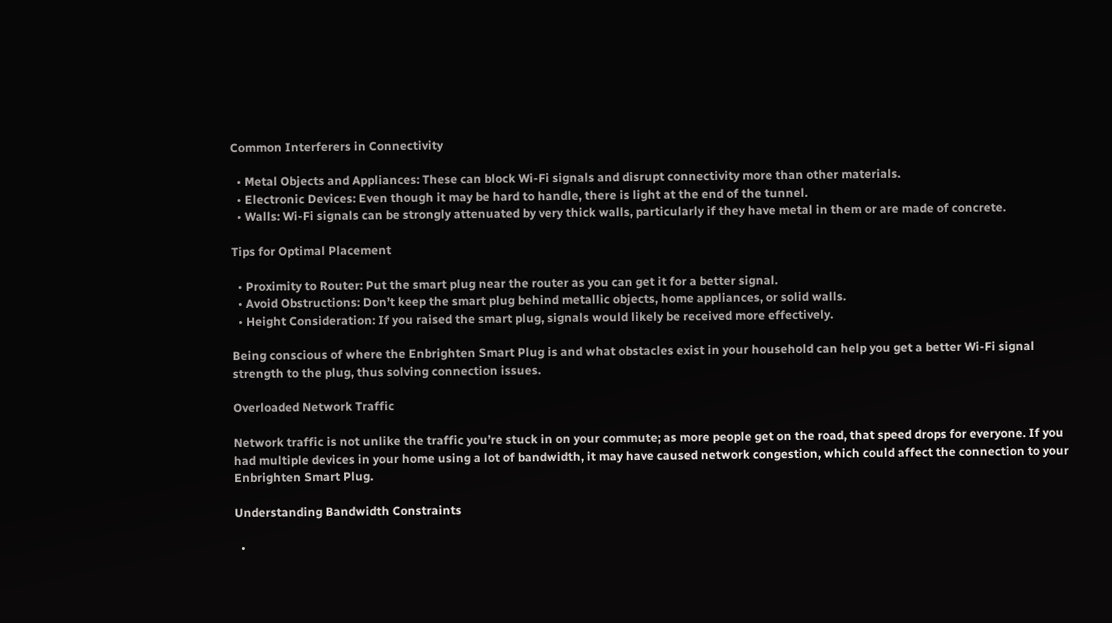Common Interferers in Connectivity

  • Metal Objects and Appliances: These can block Wi-Fi signals and disrupt connectivity more than other materials.
  • Electronic Devices: Even though it may be hard to handle, there is light at the end of the tunnel.
  • Walls: Wi-Fi signals can be strongly attenuated by very thick walls, particularly if they have metal in them or are made of concrete.

Tips for Optimal Placement

  • Proximity to Router: Put the smart plug near the router as you can get it for a better signal.
  • Avoid Obstructions: Don’t keep the smart plug behind metallic objects, home appliances, or solid walls.
  • Height Consideration: If you raised the smart plug, signals would likely be received more effectively.

Being conscious of where the Enbrighten Smart Plug is and what obstacles exist in your household can help you get a better Wi-Fi signal strength to the plug, thus solving connection issues.

Overloaded Network Traffic

Network traffic is not unlike the traffic you’re stuck in on your commute; as more people get on the road, that speed drops for everyone. If you had multiple devices in your home using a lot of bandwidth, it may have caused network congestion, which could affect the connection to your Enbrighten Smart Plug.

Understanding Bandwidth Constraints

  •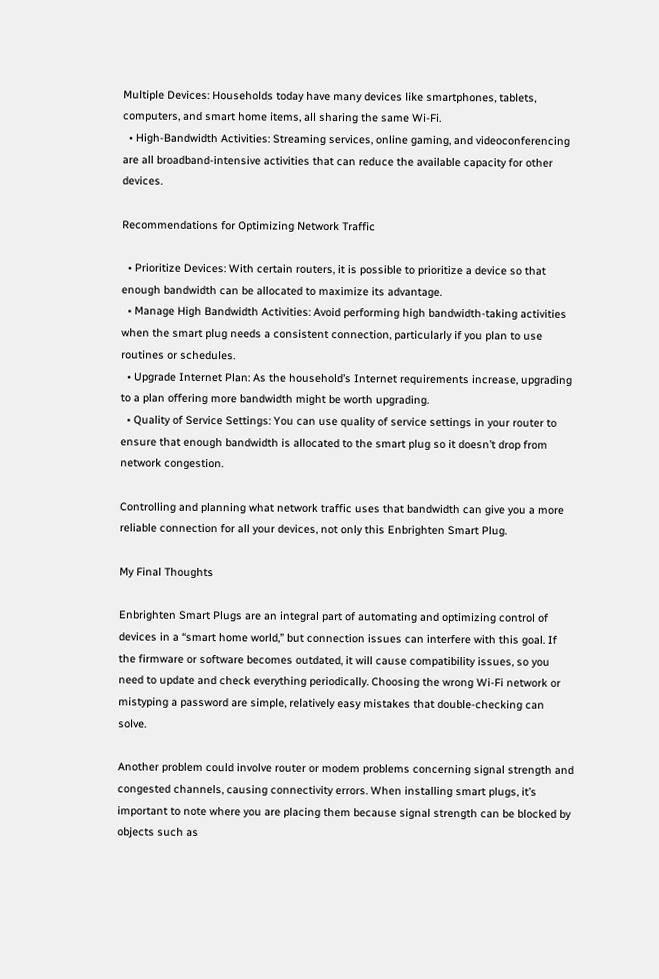Multiple Devices: Households today have many devices like smartphones, tablets, computers, and smart home items, all sharing the same Wi-Fi.
  • High-Bandwidth Activities: Streaming services, online gaming, and videoconferencing are all broadband-intensive activities that can reduce the available capacity for other devices.

Recommendations for Optimizing Network Traffic

  • Prioritize Devices: With certain routers, it is possible to prioritize a device so that enough bandwidth can be allocated to maximize its advantage.
  • Manage High Bandwidth Activities: Avoid performing high bandwidth-taking activities when the smart plug needs a consistent connection, particularly if you plan to use routines or schedules.
  • Upgrade Internet Plan: As the household’s Internet requirements increase, upgrading to a plan offering more bandwidth might be worth upgrading.
  • Quality of Service Settings: You can use quality of service settings in your router to ensure that enough bandwidth is allocated to the smart plug so it doesn’t drop from network congestion.

Controlling and planning what network traffic uses that bandwidth can give you a more reliable connection for all your devices, not only this Enbrighten Smart Plug.

My Final Thoughts

Enbrighten Smart Plugs are an integral part of automating and optimizing control of devices in a “smart home world,” but connection issues can interfere with this goal. If the firmware or software becomes outdated, it will cause compatibility issues, so you need to update and check everything periodically. Choosing the wrong Wi-Fi network or mistyping a password are simple, relatively easy mistakes that double-checking can solve.

Another problem could involve router or modem problems concerning signal strength and congested channels, causing connectivity errors. When installing smart plugs, it’s important to note where you are placing them because signal strength can be blocked by objects such as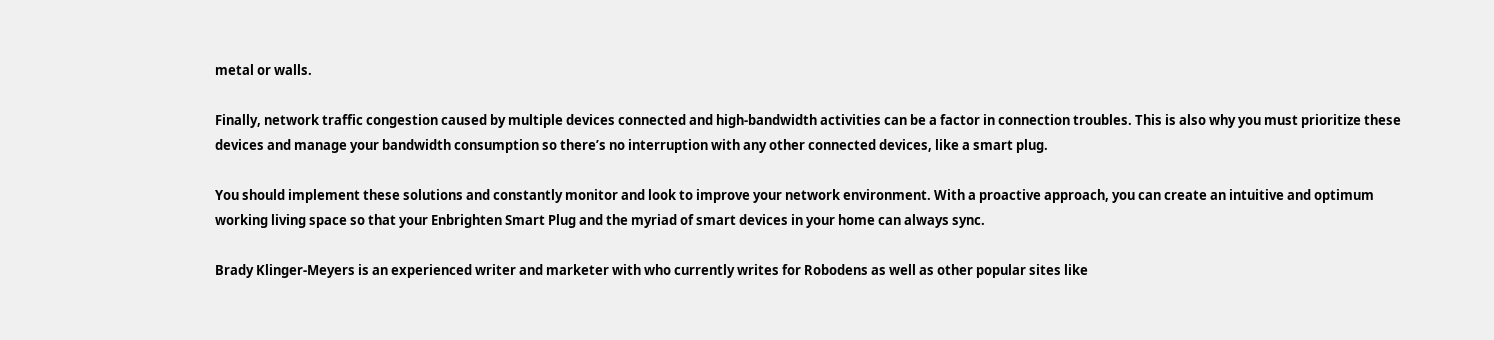metal or walls.

Finally, network traffic congestion caused by multiple devices connected and high-bandwidth activities can be a factor in connection troubles. This is also why you must prioritize these devices and manage your bandwidth consumption so there’s no interruption with any other connected devices, like a smart plug.

You should implement these solutions and constantly monitor and look to improve your network environment. With a proactive approach, you can create an intuitive and optimum working living space so that your Enbrighten Smart Plug and the myriad of smart devices in your home can always sync.

Brady Klinger-Meyers is an experienced writer and marketer with who currently writes for Robodens as well as other popular sites like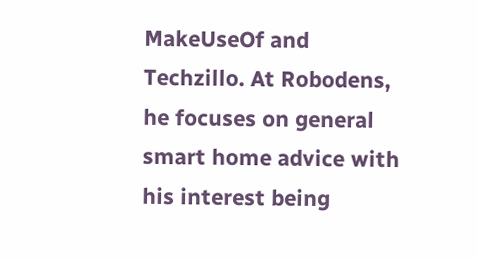MakeUseOf and Techzillo. At Robodens, he focuses on general smart home advice with his interest being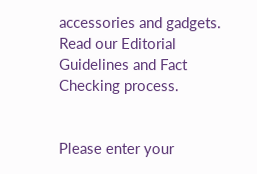accessories and gadgets. Read our Editorial Guidelines and Fact Checking process.


Please enter your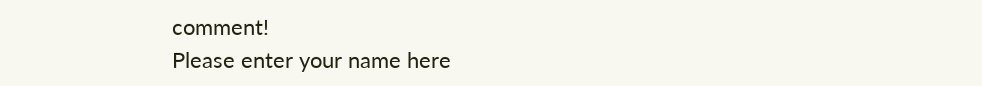comment!
Please enter your name here